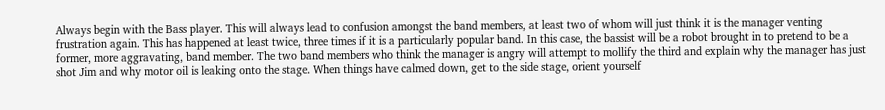Always begin with the Bass player. This will always lead to confusion amongst the band members, at least two of whom will just think it is the manager venting frustration again. This has happened at least twice, three times if it is a particularly popular band. In this case, the bassist will be a robot brought in to pretend to be a former, more aggravating, band member. The two band members who think the manager is angry will attempt to mollify the third and explain why the manager has just shot Jim and why motor oil is leaking onto the stage. When things have calmed down, get to the side stage, orient yourself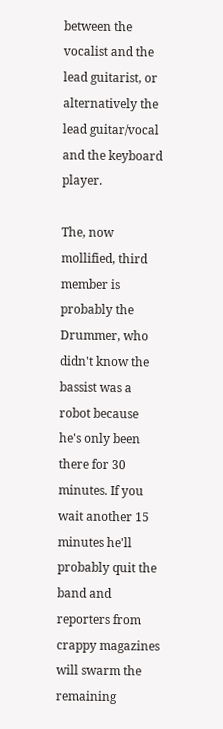between the vocalist and the lead guitarist, or alternatively the lead guitar/vocal and the keyboard player.

The, now mollified, third member is probably the Drummer, who didn't know the bassist was a robot because he's only been there for 30 minutes. If you wait another 15 minutes he'll probably quit the band and reporters from crappy magazines will swarm the remaining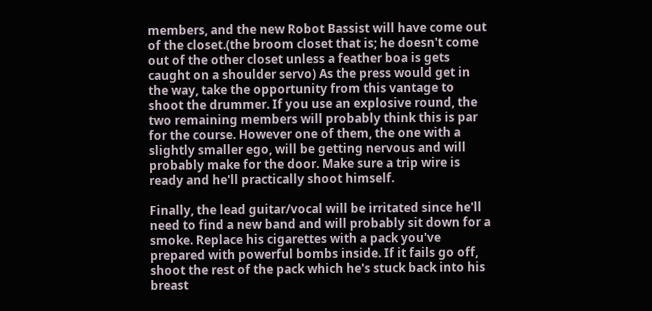members, and the new Robot Bassist will have come out of the closet.(the broom closet that is; he doesn't come out of the other closet unless a feather boa is gets caught on a shoulder servo) As the press would get in the way, take the opportunity from this vantage to shoot the drummer. If you use an explosive round, the two remaining members will probably think this is par for the course. However one of them, the one with a slightly smaller ego, will be getting nervous and will probably make for the door. Make sure a trip wire is ready and he'll practically shoot himself.

Finally, the lead guitar/vocal will be irritated since he'll need to find a new band and will probably sit down for a smoke. Replace his cigarettes with a pack you've prepared with powerful bombs inside. If it fails go off, shoot the rest of the pack which he's stuck back into his breast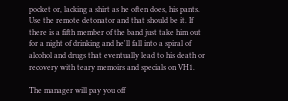pocket or, lacking a shirt as he often does, his pants. Use the remote detonator and that should be it. If there is a fifth member of the band just take him out for a night of drinking and he'll fall into a spiral of alcohol and drugs that eventually lead to his death or recovery with teary memoirs and specials on VH1.

The manager will pay you off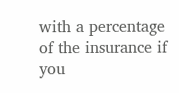with a percentage of the insurance if you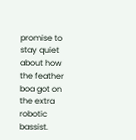promise to stay quiet about how the feather boa got on the extra robotic bassist.